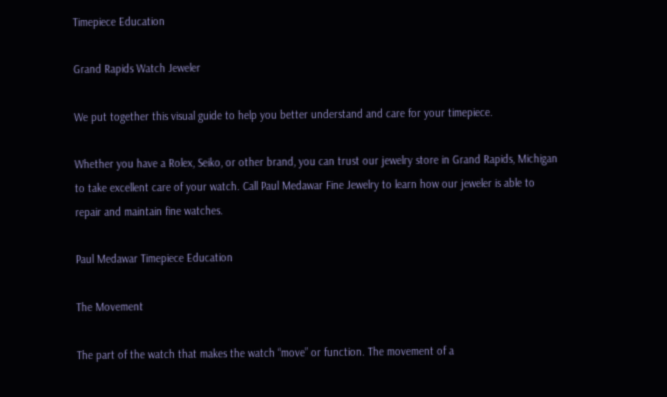Timepiece Education

Grand Rapids Watch Jeweler

We put together this visual guide to help you better understand and care for your timepiece.

Whether you have a Rolex, Seiko, or other brand, you can trust our jewelry store in Grand Rapids, Michigan to take excellent care of your watch. Call Paul Medawar Fine Jewelry to learn how our jeweler is able to repair and maintain fine watches.

Paul Medawar Timepiece Education

The Movement

The part of the watch that makes the watch “move” or function. The movement of a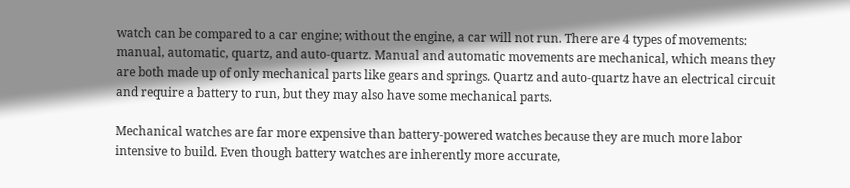watch can be compared to a car engine; without the engine, a car will not run. There are 4 types of movements: manual, automatic, quartz, and auto-quartz. Manual and automatic movements are mechanical, which means they are both made up of only mechanical parts like gears and springs. Quartz and auto-quartz have an electrical circuit and require a battery to run, but they may also have some mechanical parts.

Mechanical watches are far more expensive than battery-powered watches because they are much more labor intensive to build. Even though battery watches are inherently more accurate,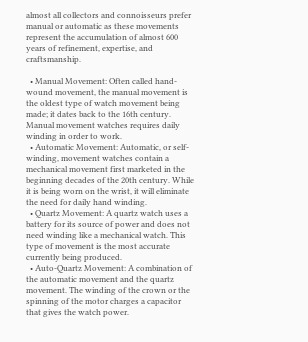almost all collectors and connoisseurs prefer manual or automatic as these movements represent the accumulation of almost 600 years of refinement, expertise, and craftsmanship.

  • Manual Movement: Often called hand-wound movement, the manual movement is the oldest type of watch movement being made; it dates back to the 16th century. Manual movement watches requires daily winding in order to work.
  • Automatic Movement: Automatic, or self-winding, movement watches contain a mechanical movement first marketed in the beginning decades of the 20th century. While it is being worn on the wrist, it will eliminate the need for daily hand winding.
  • Quartz Movement: A quartz watch uses a battery for its source of power and does not need winding like a mechanical watch. This type of movement is the most accurate currently being produced.
  • Auto-Quartz Movement: A combination of the automatic movement and the quartz movement. The winding of the crown or the spinning of the motor charges a capacitor that gives the watch power.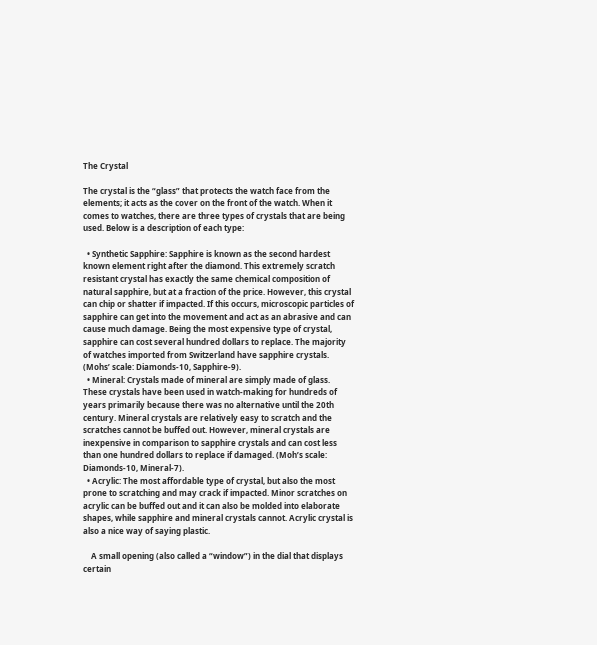The Crystal

The crystal is the “glass” that protects the watch face from the elements; it acts as the cover on the front of the watch. When it comes to watches, there are three types of crystals that are being used. Below is a description of each type:

  • Synthetic Sapphire: Sapphire is known as the second hardest known element right after the diamond. This extremely scratch resistant crystal has exactly the same chemical composition of natural sapphire, but at a fraction of the price. However, this crystal can chip or shatter if impacted. If this occurs, microscopic particles of sapphire can get into the movement and act as an abrasive and can cause much damage. Being the most expensive type of crystal, sapphire can cost several hundred dollars to replace. The majority of watches imported from Switzerland have sapphire crystals. (Mohs’ scale: Diamonds-10, Sapphire-9).
  • Mineral: Crystals made of mineral are simply made of glass. These crystals have been used in watch-making for hundreds of years primarily because there was no alternative until the 20th century. Mineral crystals are relatively easy to scratch and the scratches cannot be buffed out. However, mineral crystals are inexpensive in comparison to sapphire crystals and can cost less than one hundred dollars to replace if damaged. (Moh’s scale: Diamonds-10, Mineral-7).
  • Acrylic: The most affordable type of crystal, but also the most prone to scratching and may crack if impacted. Minor scratches on acrylic can be buffed out and it can also be molded into elaborate shapes, while sapphire and mineral crystals cannot. Acrylic crystal is also a nice way of saying plastic.

    A small opening (also called a “window”) in the dial that displays certain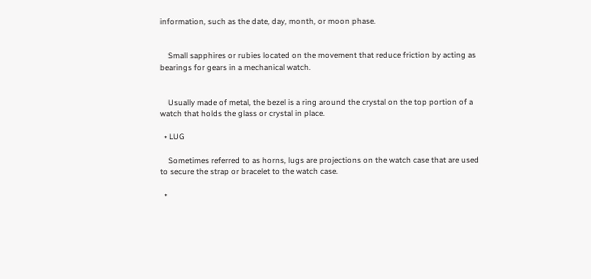information, such as the date, day, month, or moon phase.


    Small sapphires or rubies located on the movement that reduce friction by acting as bearings for gears in a mechanical watch.


    Usually made of metal, the bezel is a ring around the crystal on the top portion of a watch that holds the glass or crystal in place.

  • LUG

    Sometimes referred to as horns, lugs are projections on the watch case that are used to secure the strap or bracelet to the watch case.

  •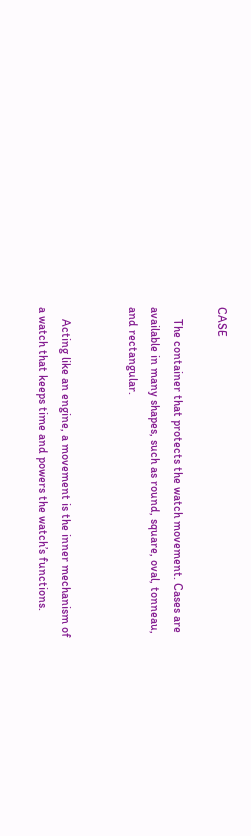CASE

    The container that protects the watch movement. Cases are available in many shapes, such as round, square, oval, tonneau, and rectangular.


    Acting like an engine, a movement is the inner mechanism of a watch that keeps time and powers the watch’s functions.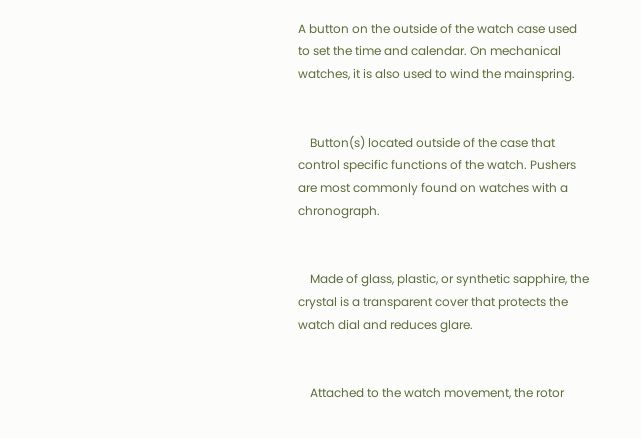A button on the outside of the watch case used to set the time and calendar. On mechanical watches, it is also used to wind the mainspring.


    Button(s) located outside of the case that control specific functions of the watch. Pushers are most commonly found on watches with a chronograph.


    Made of glass, plastic, or synthetic sapphire, the crystal is a transparent cover that protects the watch dial and reduces glare.


    Attached to the watch movement, the rotor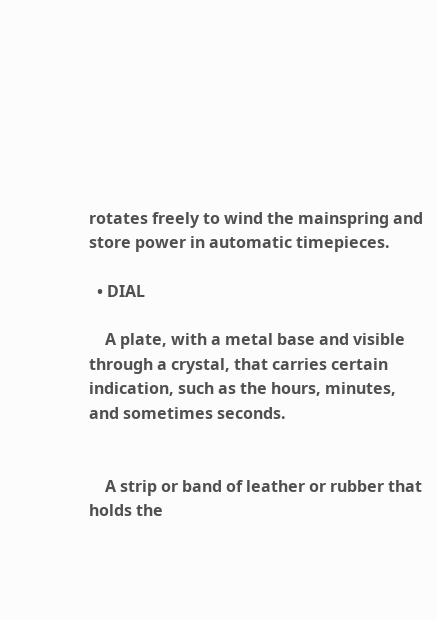rotates freely to wind the mainspring and store power in automatic timepieces.

  • DIAL

    A plate, with a metal base and visible through a crystal, that carries certain indication, such as the hours, minutes, and sometimes seconds.


    A strip or band of leather or rubber that holds the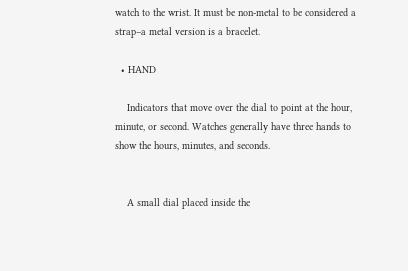watch to the wrist. It must be non-metal to be considered a strap–a metal version is a bracelet.

  • HAND

    Indicators that move over the dial to point at the hour, minute, or second. Watches generally have three hands to show the hours, minutes, and seconds.


    A small dial placed inside the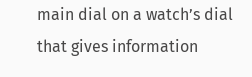main dial on a watch’s dial that gives information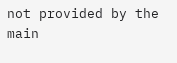not provided by the main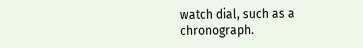watch dial, such as a chronograph.